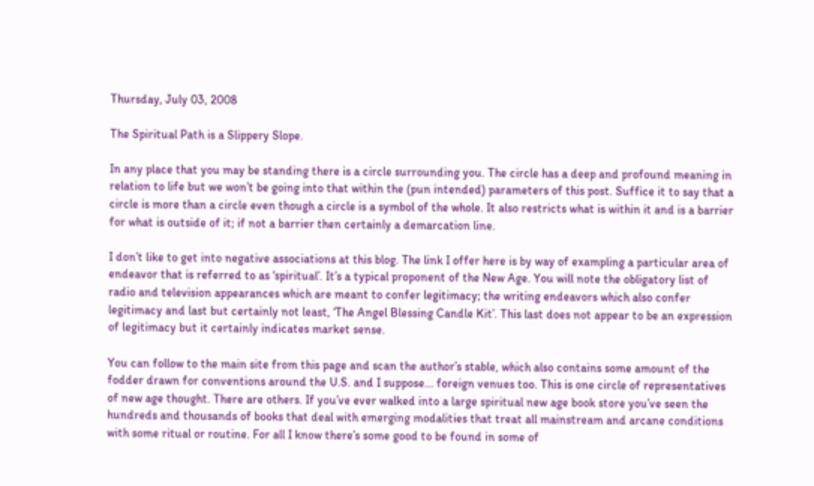Thursday, July 03, 2008

The Spiritual Path is a Slippery Slope.

In any place that you may be standing there is a circle surrounding you. The circle has a deep and profound meaning in relation to life but we won’t be going into that within the (pun intended) parameters of this post. Suffice it to say that a circle is more than a circle even though a circle is a symbol of the whole. It also restricts what is within it and is a barrier for what is outside of it; if not a barrier then certainly a demarcation line.

I don’t like to get into negative associations at this blog. The link I offer here is by way of exampling a particular area of endeavor that is referred to as ‘spiritual’. It’s a typical proponent of the New Age. You will note the obligatory list of radio and television appearances which are meant to confer legitimacy; the writing endeavors which also confer legitimacy and last but certainly not least, ‘The Angel Blessing Candle Kit’. This last does not appear to be an expression of legitimacy but it certainly indicates market sense.

You can follow to the main site from this page and scan the author’s stable, which also contains some amount of the fodder drawn for conventions around the U.S. and I suppose... foreign venues too. This is one circle of representatives of new age thought. There are others. If you’ve ever walked into a large spiritual new age book store you’ve seen the hundreds and thousands of books that deal with emerging modalities that treat all mainstream and arcane conditions with some ritual or routine. For all I know there’s some good to be found in some of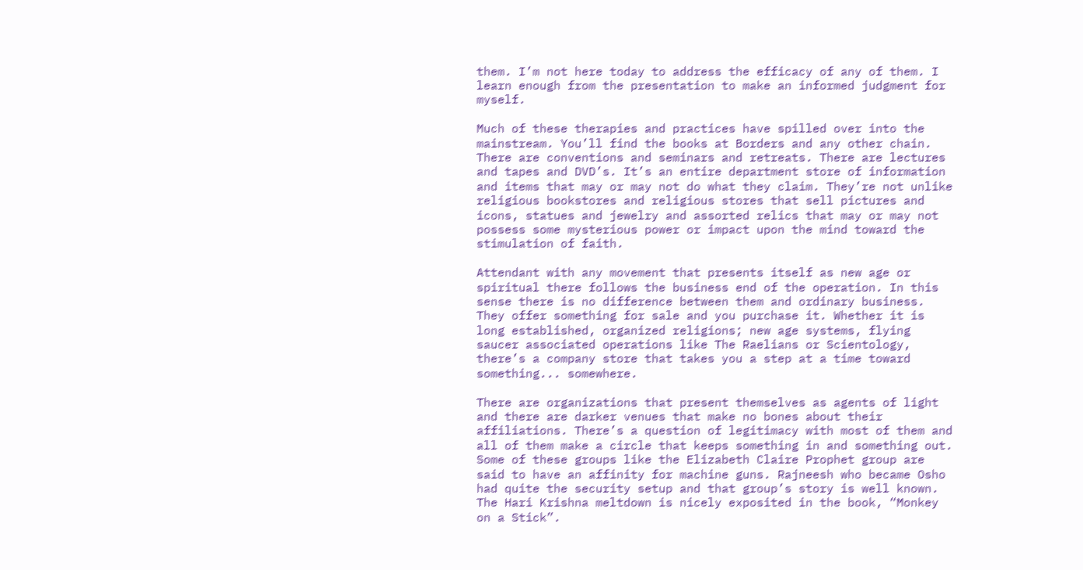them. I’m not here today to address the efficacy of any of them. I learn enough from the presentation to make an informed judgment for myself.

Much of these therapies and practices have spilled over into the mainstream. You’ll find the books at Borders and any other chain. There are conventions and seminars and retreats. There are lectures and tapes and DVD’s. It’s an entire department store of information and items that may or may not do what they claim. They’re not unlike religious bookstores and religious stores that sell pictures and icons, statues and jewelry and assorted relics that may or may not possess some mysterious power or impact upon the mind toward the stimulation of faith.

Attendant with any movement that presents itself as new age or spiritual there follows the business end of the operation. In this sense there is no difference between them and ordinary business. They offer something for sale and you purchase it. Whether it is long established, organized religions; new age systems, flying saucer associated operations like The Raelians or Scientology, there’s a company store that takes you a step at a time toward something... somewhere.

There are organizations that present themselves as agents of light and there are darker venues that make no bones about their affiliations. There’s a question of legitimacy with most of them and all of them make a circle that keeps something in and something out. Some of these groups like the Elizabeth Claire Prophet group are said to have an affinity for machine guns. Rajneesh who became Osho had quite the security setup and that group’s story is well known. The Hari Krishna meltdown is nicely exposited in the book, “Monkey on a Stick”.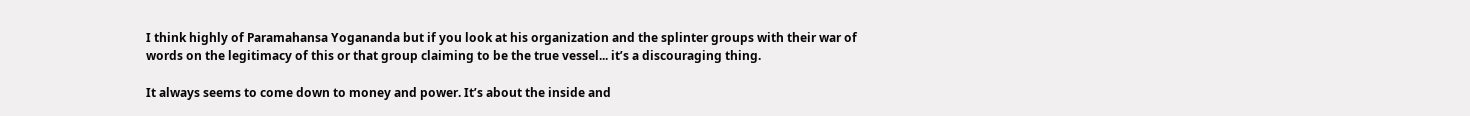I think highly of Paramahansa Yogananda but if you look at his organization and the splinter groups with their war of words on the legitimacy of this or that group claiming to be the true vessel... it’s a discouraging thing.

It always seems to come down to money and power. It’s about the inside and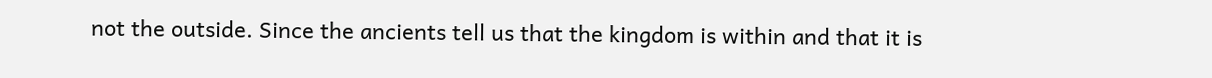not the outside. Since the ancients tell us that the kingdom is within and that it is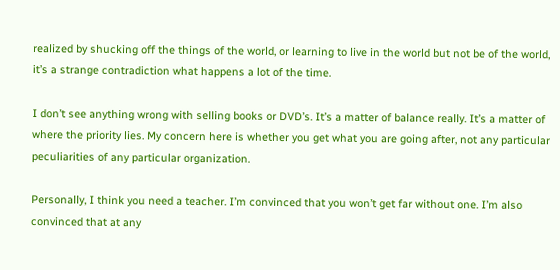realized by shucking off the things of the world, or learning to live in the world but not be of the world, it’s a strange contradiction what happens a lot of the time.

I don’t see anything wrong with selling books or DVD’s. It’s a matter of balance really. It’s a matter of where the priority lies. My concern here is whether you get what you are going after, not any particular peculiarities of any particular organization.

Personally, I think you need a teacher. I’m convinced that you won’t get far without one. I’m also convinced that at any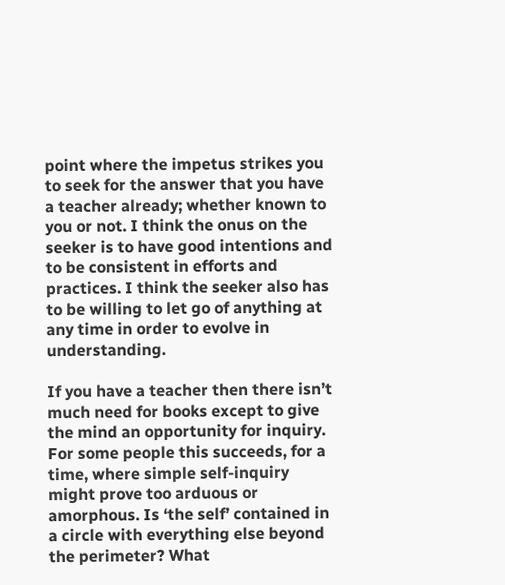point where the impetus strikes you to seek for the answer that you have a teacher already; whether known to you or not. I think the onus on the seeker is to have good intentions and to be consistent in efforts and practices. I think the seeker also has to be willing to let go of anything at any time in order to evolve in understanding.

If you have a teacher then there isn’t much need for books except to give the mind an opportunity for inquiry. For some people this succeeds, for a time, where simple self-inquiry might prove too arduous or amorphous. Is ‘the self’ contained in a circle with everything else beyond the perimeter? What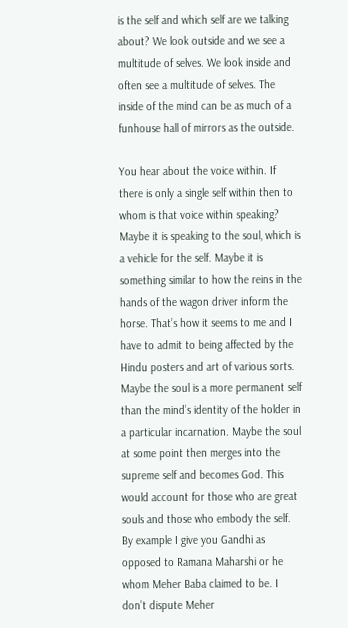is the self and which self are we talking about? We look outside and we see a multitude of selves. We look inside and often see a multitude of selves. The inside of the mind can be as much of a funhouse hall of mirrors as the outside.

You hear about the voice within. If there is only a single self within then to whom is that voice within speaking? Maybe it is speaking to the soul, which is a vehicle for the self. Maybe it is something similar to how the reins in the hands of the wagon driver inform the horse. That’s how it seems to me and I have to admit to being affected by the Hindu posters and art of various sorts. Maybe the soul is a more permanent self than the mind’s identity of the holder in a particular incarnation. Maybe the soul at some point then merges into the supreme self and becomes God. This would account for those who are great souls and those who embody the self. By example I give you Gandhi as opposed to Ramana Maharshi or he whom Meher Baba claimed to be. I don’t dispute Meher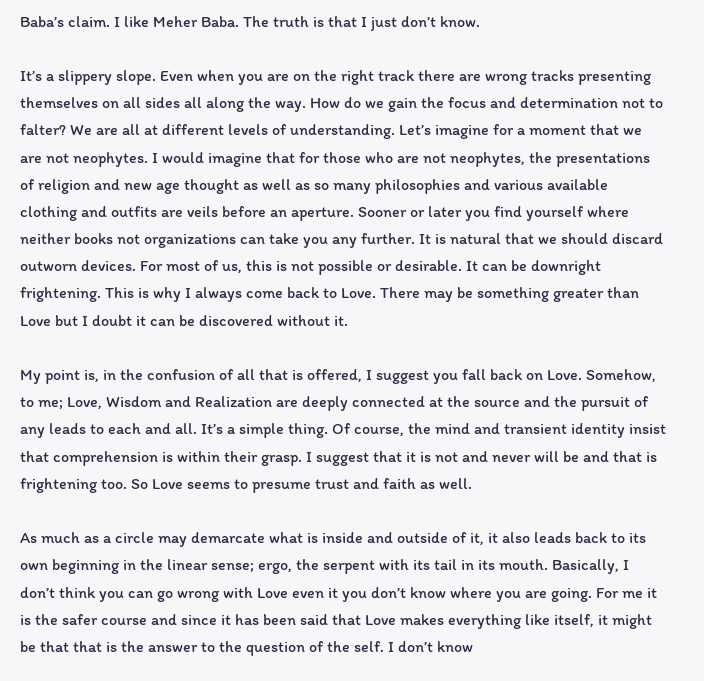Baba’s claim. I like Meher Baba. The truth is that I just don’t know.

It’s a slippery slope. Even when you are on the right track there are wrong tracks presenting themselves on all sides all along the way. How do we gain the focus and determination not to falter? We are all at different levels of understanding. Let’s imagine for a moment that we are not neophytes. I would imagine that for those who are not neophytes, the presentations of religion and new age thought as well as so many philosophies and various available clothing and outfits are veils before an aperture. Sooner or later you find yourself where neither books not organizations can take you any further. It is natural that we should discard outworn devices. For most of us, this is not possible or desirable. It can be downright frightening. This is why I always come back to Love. There may be something greater than Love but I doubt it can be discovered without it.

My point is, in the confusion of all that is offered, I suggest you fall back on Love. Somehow, to me; Love, Wisdom and Realization are deeply connected at the source and the pursuit of any leads to each and all. It’s a simple thing. Of course, the mind and transient identity insist that comprehension is within their grasp. I suggest that it is not and never will be and that is frightening too. So Love seems to presume trust and faith as well.

As much as a circle may demarcate what is inside and outside of it, it also leads back to its own beginning in the linear sense; ergo, the serpent with its tail in its mouth. Basically, I don’t think you can go wrong with Love even it you don’t know where you are going. For me it is the safer course and since it has been said that Love makes everything like itself, it might be that that is the answer to the question of the self. I don’t know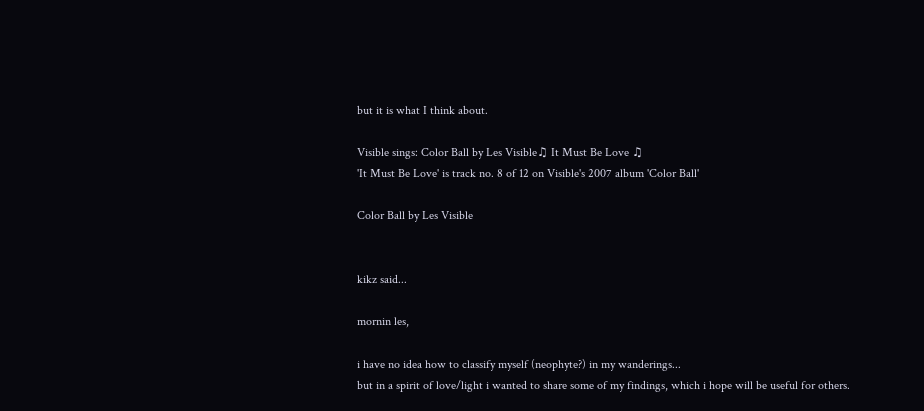but it is what I think about.

Visible sings: Color Ball by Les Visible♫ It Must Be Love ♫
'It Must Be Love' is track no. 8 of 12 on Visible's 2007 album 'Color Ball'

Color Ball by Les Visible


kikz said...

mornin les,

i have no idea how to classify myself (neophyte?) in my wanderings...
but in a spirit of love/light i wanted to share some of my findings, which i hope will be useful for others.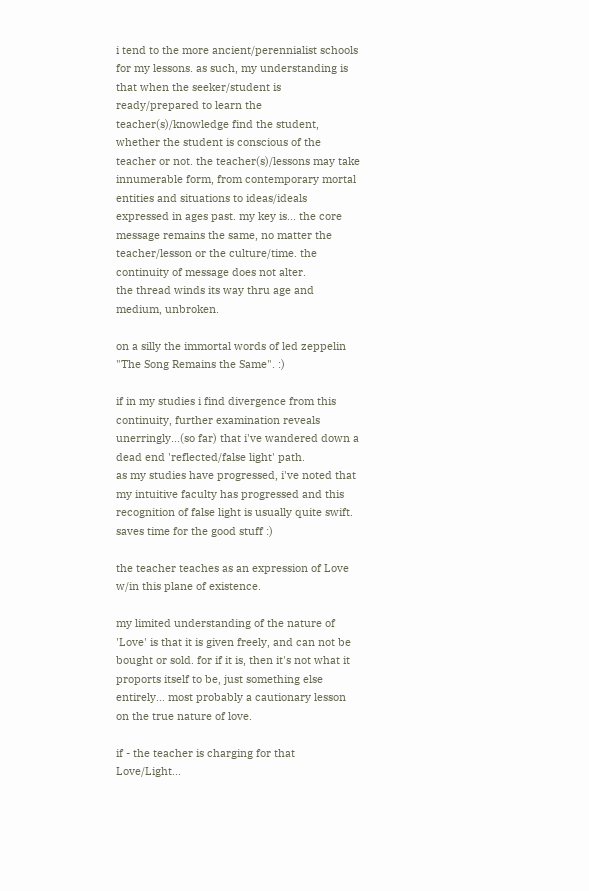i tend to the more ancient/perennialist schools for my lessons. as such, my understanding is that when the seeker/student is ready/prepared to learn the teacher(s)/knowledge find the student, whether the student is conscious of the teacher or not. the teacher(s)/lessons may take innumerable form, from contemporary mortal entities and situations to ideas/ideals expressed in ages past. my key is... the core message remains the same, no matter the teacher/lesson or the culture/time. the continuity of message does not alter.
the thread winds its way thru age and medium, unbroken.

on a silly the immortal words of led zeppelin "The Song Remains the Same". :)

if in my studies i find divergence from this continuity, further examination reveals unerringly...(so far) that i've wandered down a dead end 'reflected/false light' path.
as my studies have progressed, i've noted that my intuitive faculty has progressed and this recognition of false light is usually quite swift. saves time for the good stuff :)

the teacher teaches as an expression of Love w/in this plane of existence.

my limited understanding of the nature of 'Love' is that it is given freely, and can not be bought or sold. for if it is, then it's not what it proports itself to be, just something else entirely... most probably a cautionary lesson on the true nature of love.

if - the teacher is charging for that Love/Light...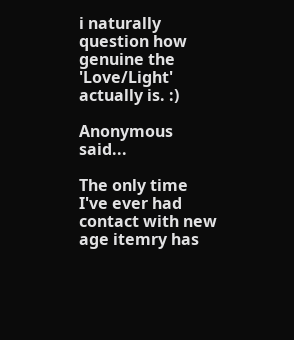i naturally question how genuine the 'Love/Light' actually is. :)

Anonymous said...

The only time I've ever had contact with new age itemry has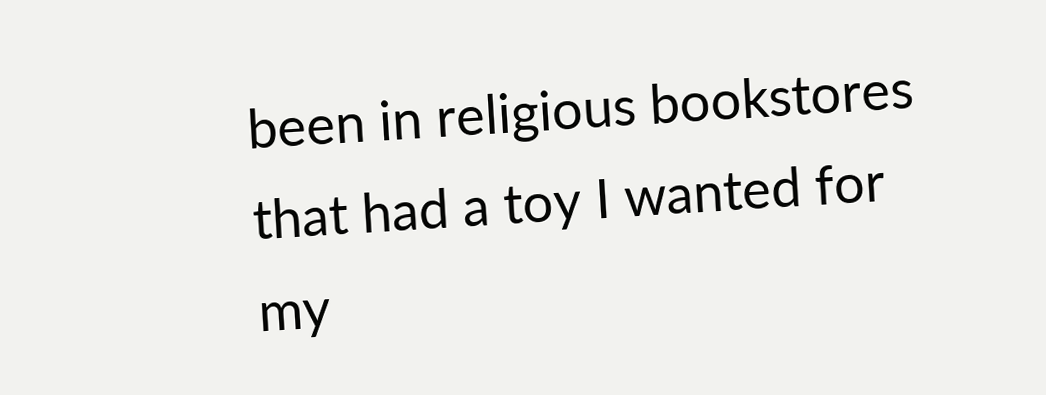been in religious bookstores that had a toy I wanted for my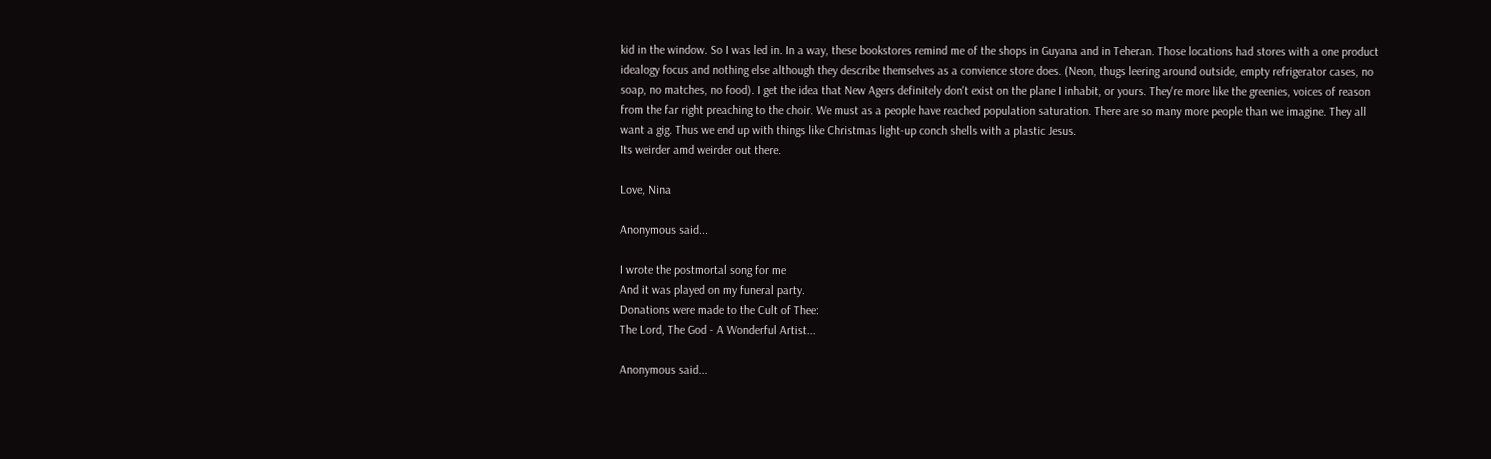kid in the window. So I was led in. In a way, these bookstores remind me of the shops in Guyana and in Teheran. Those locations had stores with a one product idealogy focus and nothing else although they describe themselves as a convience store does. (Neon, thugs leering around outside, empty refrigerator cases, no soap, no matches, no food). I get the idea that New Agers definitely don't exist on the plane I inhabit, or yours. They're more like the greenies, voices of reason from the far right preaching to the choir. We must as a people have reached population saturation. There are so many more people than we imagine. They all want a gig. Thus we end up with things like Christmas light-up conch shells with a plastic Jesus.
Its weirder amd weirder out there.

Love, Nina

Anonymous said...

I wrote the postmortal song for me
And it was played on my funeral party.
Donations were made to the Cult of Thee:
The Lord, The God - A Wonderful Artist...

Anonymous said...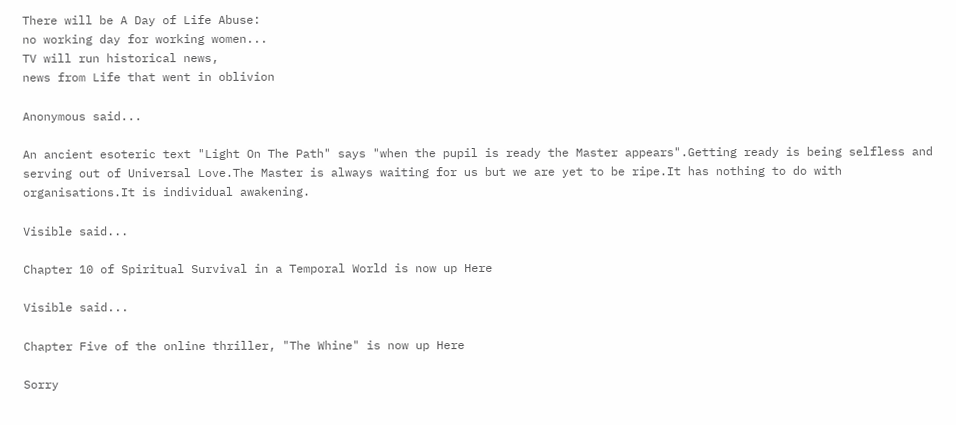There will be A Day of Life Abuse:
no working day for working women...
TV will run historical news,
news from Life that went in oblivion

Anonymous said...

An ancient esoteric text "Light On The Path" says "when the pupil is ready the Master appears".Getting ready is being selfless and serving out of Universal Love.The Master is always waiting for us but we are yet to be ripe.It has nothing to do with organisations.It is individual awakening.

Visible said...

Chapter 10 of Spiritual Survival in a Temporal World is now up Here

Visible said...

Chapter Five of the online thriller, "The Whine" is now up Here

Sorry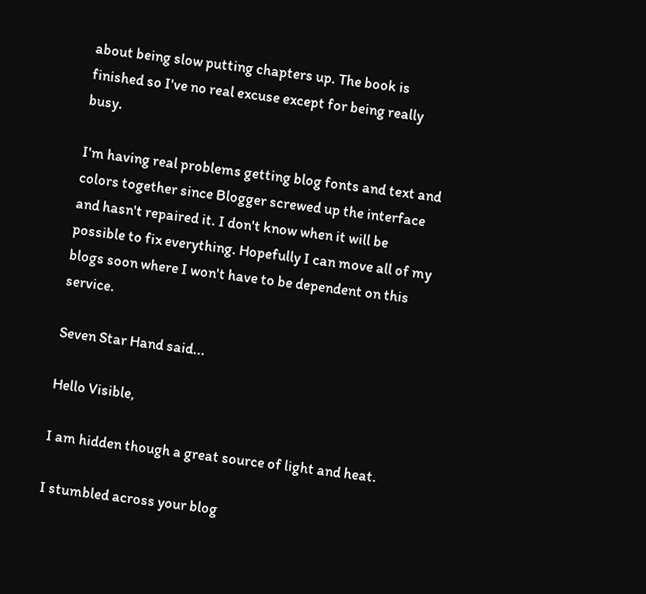about being slow putting chapters up. The book is finished so I've no real excuse except for being really busy.

I'm having real problems getting blog fonts and text and colors together since Blogger screwed up the interface and hasn't repaired it. I don't know when it will be possible to fix everything. Hopefully I can move all of my blogs soon where I won't have to be dependent on this service.

Seven Star Hand said...

Hello Visible,

I am hidden though a great source of light and heat.

I stumbled across your blog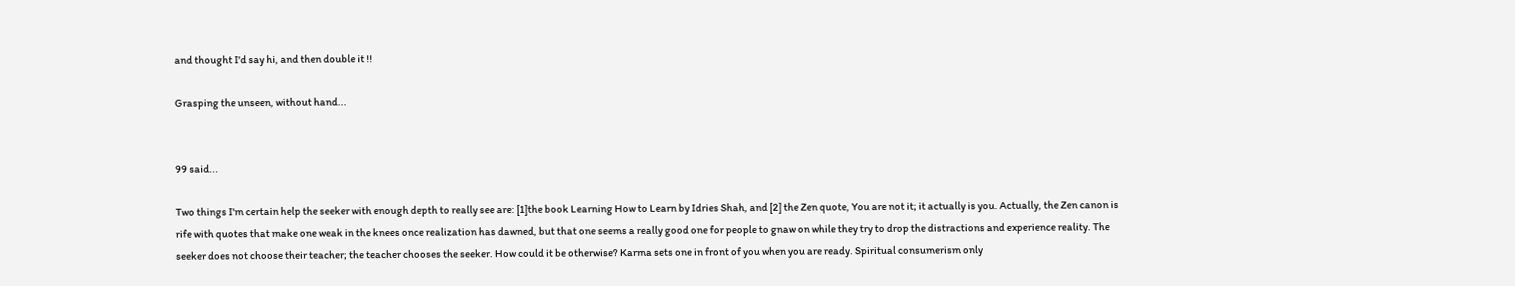and thought I'd say hi, and then double it !!

Grasping the unseen, without hand...


99 said...

Two things I'm certain help the seeker with enough depth to really see are: [1]the book Learning How to Learn by Idries Shah, and [2] the Zen quote, You are not it; it actually is you. Actually, the Zen canon is rife with quotes that make one weak in the knees once realization has dawned, but that one seems a really good one for people to gnaw on while they try to drop the distractions and experience reality. The seeker does not choose their teacher; the teacher chooses the seeker. How could it be otherwise? Karma sets one in front of you when you are ready. Spiritual consumerism only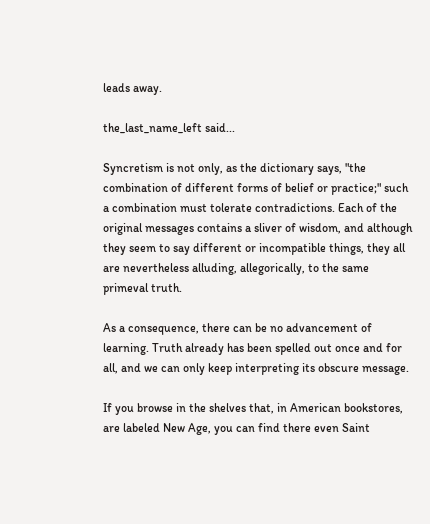leads away.

the_last_name_left said...

Syncretism is not only, as the dictionary says, "the combination of different forms of belief or practice;" such a combination must tolerate contradictions. Each of the original messages contains a sliver of wisdom, and although they seem to say different or incompatible things, they all are nevertheless alluding, allegorically, to the same primeval truth.

As a consequence, there can be no advancement of learning. Truth already has been spelled out once and for all, and we can only keep interpreting its obscure message.

If you browse in the shelves that, in American bookstores, are labeled New Age, you can find there even Saint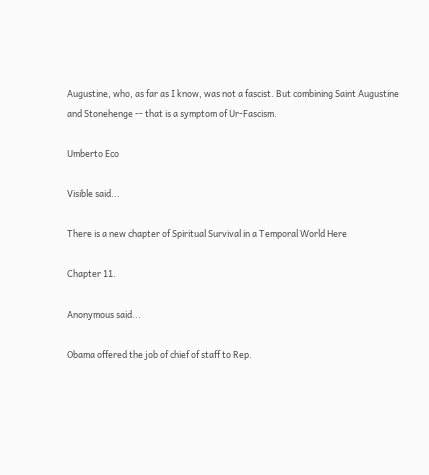Augustine, who, as far as I know, was not a fascist. But combining Saint Augustine and Stonehenge -- that is a symptom of Ur-Fascism.

Umberto Eco

Visible said...

There is a new chapter of Spiritual Survival in a Temporal World Here

Chapter 11.

Anonymous said...

Obama offered the job of chief of staff to Rep.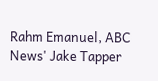Rahm Emanuel, ABC News' Jake Tapper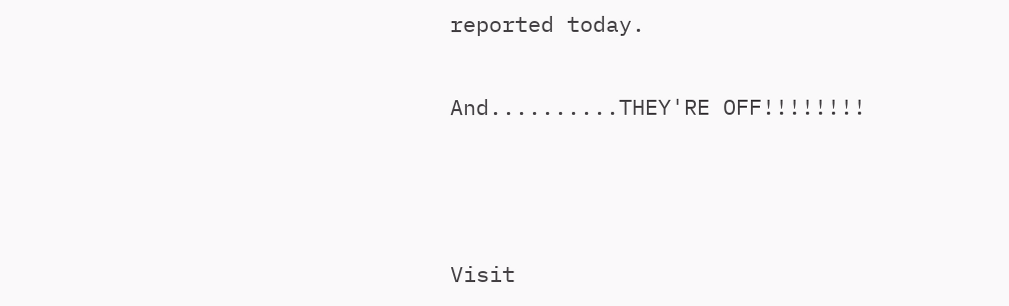reported today.

And..........THEY'RE OFF!!!!!!!!



Visit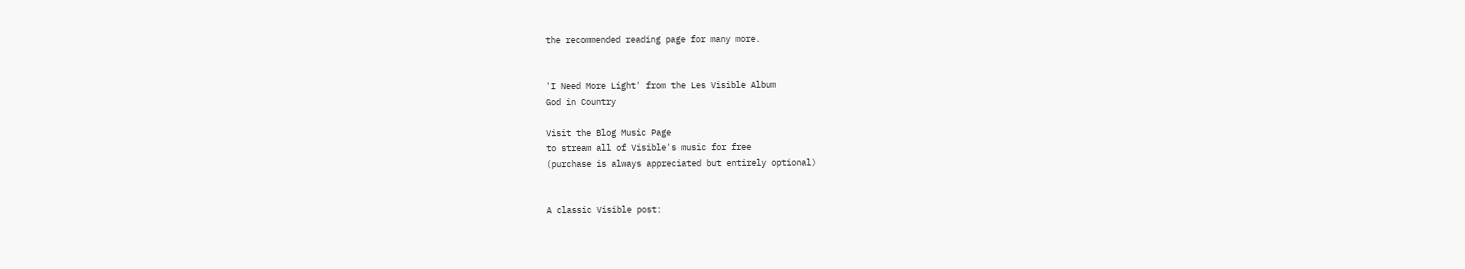the recommended reading page for many more.


'I Need More Light' from the Les Visible Album
God in Country

Visit the Blog Music Page
to stream all of Visible's music for free
(purchase is always appreciated but entirely optional)


A classic Visible post: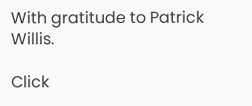With gratitude to Patrick Willis.

Click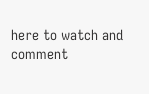here to watch and comment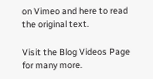on Vimeo and here to read the original text.

Visit the Blog Videos Page for many more.